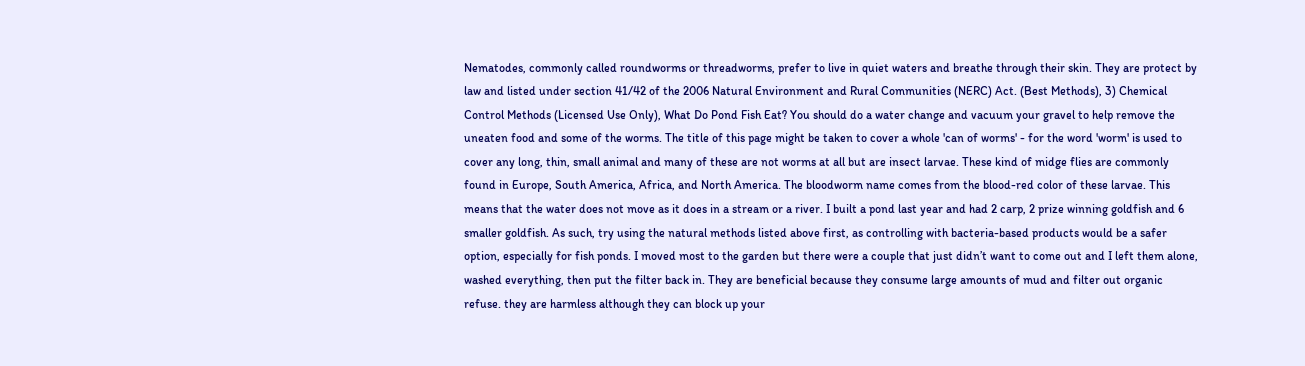Nematodes, commonly called roundworms or threadworms, prefer to live in quiet waters and breathe through their skin. They are protect by law and listed under section 41/42 of the 2006 Natural Environment and Rural Communities (NERC) Act. (Best Methods), 3) Chemical Control Methods (Licensed Use Only), What Do Pond Fish Eat? You should do a water change and vacuum your gravel to help remove the uneaten food and some of the worms. The title of this page might be taken to cover a whole 'can of worms' - for the word 'worm' is used to cover any long, thin, small animal and many of these are not worms at all but are insect larvae. These kind of midge flies are commonly found in Europe, South America, Africa, and North America. The bloodworm name comes from the blood-red color of these larvae. This means that the water does not move as it does in a stream or a river. I built a pond last year and had 2 carp, 2 prize winning goldfish and 6 smaller goldfish. As such, try using the natural methods listed above first, as controlling with bacteria-based products would be a safer option, especially for fish ponds. I moved most to the garden but there were a couple that just didn’t want to come out and I left them alone, washed everything, then put the filter back in. They are beneficial because they consume large amounts of mud and filter out organic refuse. they are harmless although they can block up your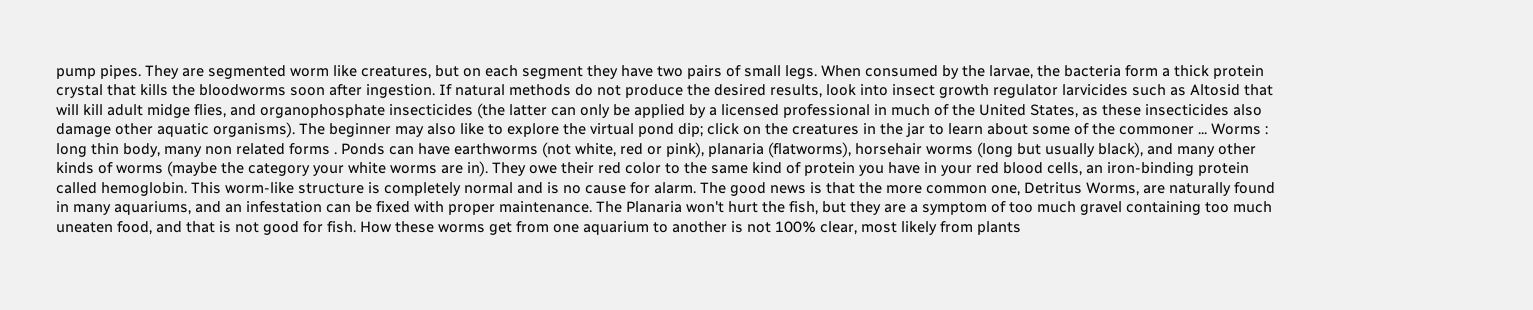pump pipes. They are segmented worm like creatures, but on each segment they have two pairs of small legs. When consumed by the larvae, the bacteria form a thick protein crystal that kills the bloodworms soon after ingestion. If natural methods do not produce the desired results, look into insect growth regulator larvicides such as Altosid that will kill adult midge flies, and organophosphate insecticides (the latter can only be applied by a licensed professional in much of the United States, as these insecticides also damage other aquatic organisms). The beginner may also like to explore the virtual pond dip; click on the creatures in the jar to learn about some of the commoner ... Worms : long thin body, many non related forms . Ponds can have earthworms (not white, red or pink), planaria (flatworms), horsehair worms (long but usually black), and many other kinds of worms (maybe the category your white worms are in). They owe their red color to the same kind of protein you have in your red blood cells, an iron-binding protein called hemoglobin. This worm-like structure is completely normal and is no cause for alarm. The good news is that the more common one, Detritus Worms, are naturally found in many aquariums, and an infestation can be fixed with proper maintenance. The Planaria won't hurt the fish, but they are a symptom of too much gravel containing too much uneaten food, and that is not good for fish. How these worms get from one aquarium to another is not 100% clear, most likely from plants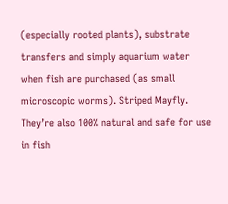(especially rooted plants), substrate transfers and simply aquarium water when fish are purchased (as small microscopic worms). Striped Mayfly. They’re also 100% natural and safe for use in fish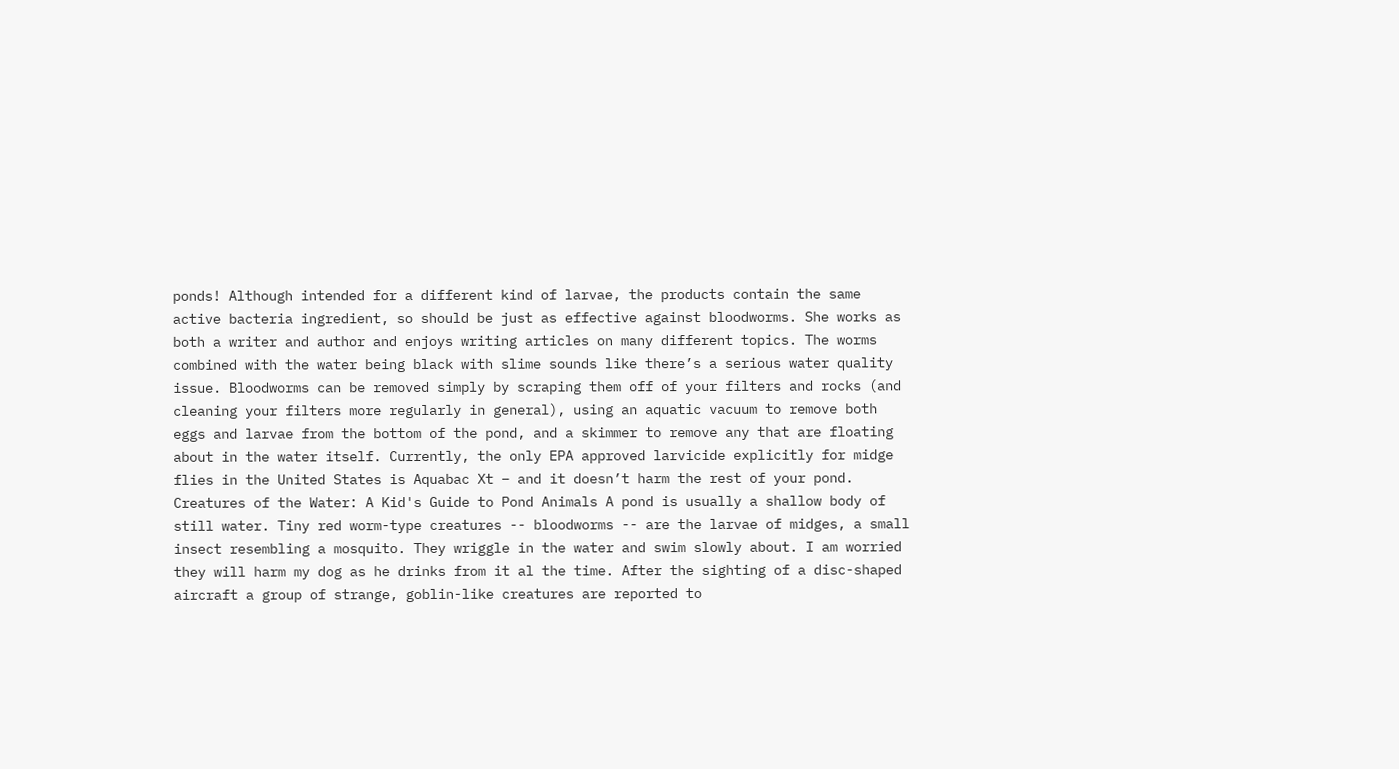ponds! Although intended for a different kind of larvae, the products contain the same active bacteria ingredient, so should be just as effective against bloodworms. She works as both a writer and author and enjoys writing articles on many different topics. The worms combined with the water being black with slime sounds like there’s a serious water quality issue. Bloodworms can be removed simply by scraping them off of your filters and rocks (and cleaning your filters more regularly in general), using an aquatic vacuum to remove both eggs and larvae from the bottom of the pond, and a skimmer to remove any that are floating about in the water itself. Currently, the only EPA approved larvicide explicitly for midge flies in the United States is Aquabac Xt – and it doesn’t harm the rest of your pond. Creatures of the Water: A Kid's Guide to Pond Animals A pond is usually a shallow body of still water. Tiny red worm-type creatures -- bloodworms -- are the larvae of midges, a small insect resembling a mosquito. They wriggle in the water and swim slowly about. I am worried they will harm my dog as he drinks from it al the time. After the sighting of a disc-shaped aircraft a group of strange, goblin-like creatures are reported to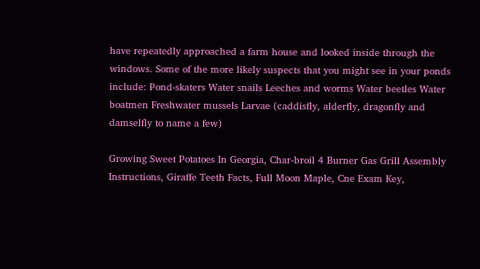have repeatedly approached a farm house and looked inside through the windows. Some of the more likely suspects that you might see in your ponds include: Pond-skaters Water snails Leeches and worms Water beetles Water boatmen Freshwater mussels Larvae (caddisfly, alderfly, dragonfly and damselfly to name a few)

Growing Sweet Potatoes In Georgia, Char-broil 4 Burner Gas Grill Assembly Instructions, Giraffe Teeth Facts, Full Moon Maple, Cne Exam Key,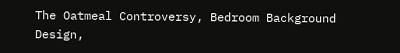The Oatmeal Controversy, Bedroom Background Design,